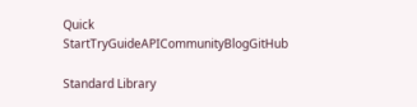Quick StartTryGuideAPICommunityBlogGitHub

Standard Library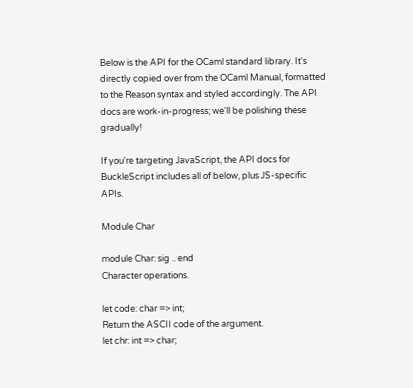Below is the API for the OCaml standard library. It's directly copied over from the OCaml Manual, formatted to the Reason syntax and styled accordingly. The API docs are work-in-progress; we'll be polishing these gradually!

If you're targeting JavaScript, the API docs for BuckleScript includes all of below, plus JS-specific APIs.

Module Char

module Char: sig .. end
Character operations.

let code: char => int;
Return the ASCII code of the argument.
let chr: int => char;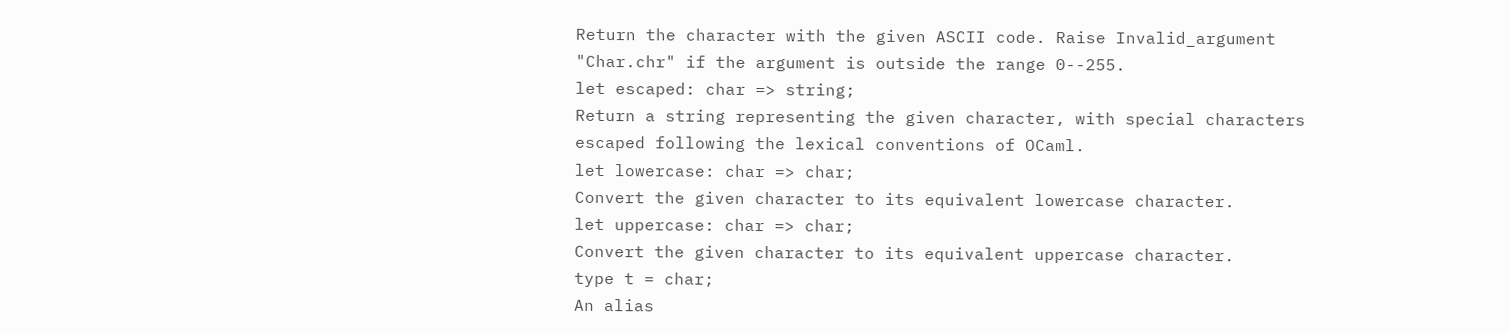Return the character with the given ASCII code. Raise Invalid_argument "Char.chr" if the argument is outside the range 0--255.
let escaped: char => string;
Return a string representing the given character, with special characters escaped following the lexical conventions of OCaml.
let lowercase: char => char;
Convert the given character to its equivalent lowercase character.
let uppercase: char => char;
Convert the given character to its equivalent uppercase character.
type t = char;
An alias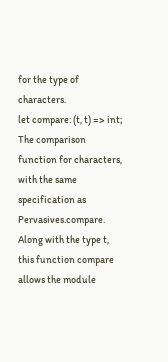for the type of characters.
let compare: (t, t) => int;
The comparison function for characters, with the same specification as Pervasives.compare. Along with the type t, this function compare allows the module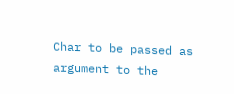Char to be passed as argument to the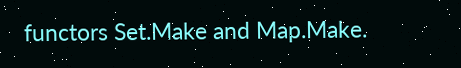functors Set.Make and Map.Make.